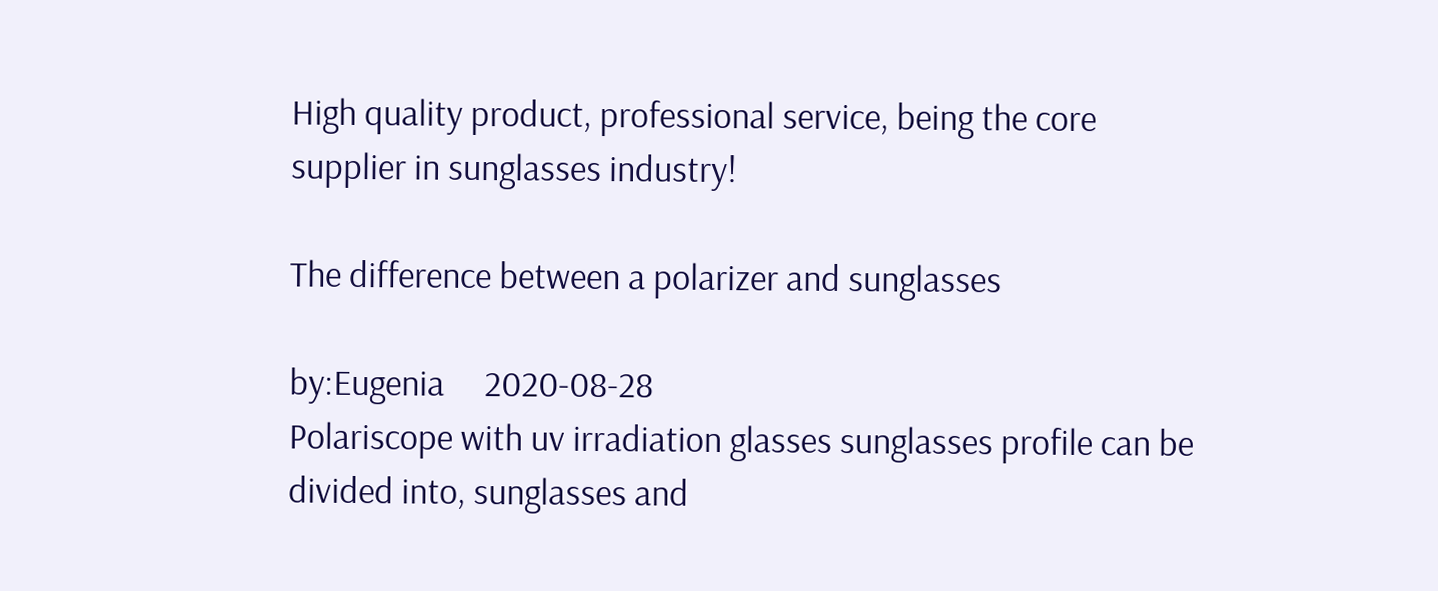High quality product, professional service, being the core supplier in sunglasses industry!

The difference between a polarizer and sunglasses

by:Eugenia     2020-08-28
Polariscope with uv irradiation glasses sunglasses profile can be divided into, sunglasses and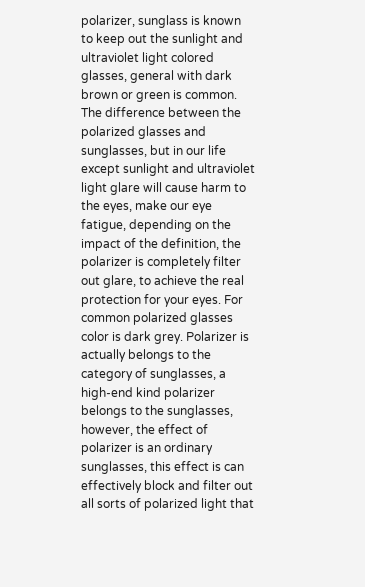polarizer, sunglass is known to keep out the sunlight and ultraviolet light colored glasses, general with dark brown or green is common. The difference between the polarized glasses and sunglasses, but in our life except sunlight and ultraviolet light glare will cause harm to the eyes, make our eye fatigue, depending on the impact of the definition, the polarizer is completely filter out glare, to achieve the real protection for your eyes. For common polarized glasses color is dark grey. Polarizer is actually belongs to the category of sunglasses, a high-end kind polarizer belongs to the sunglasses, however, the effect of polarizer is an ordinary sunglasses, this effect is can effectively block and filter out all sorts of polarized light that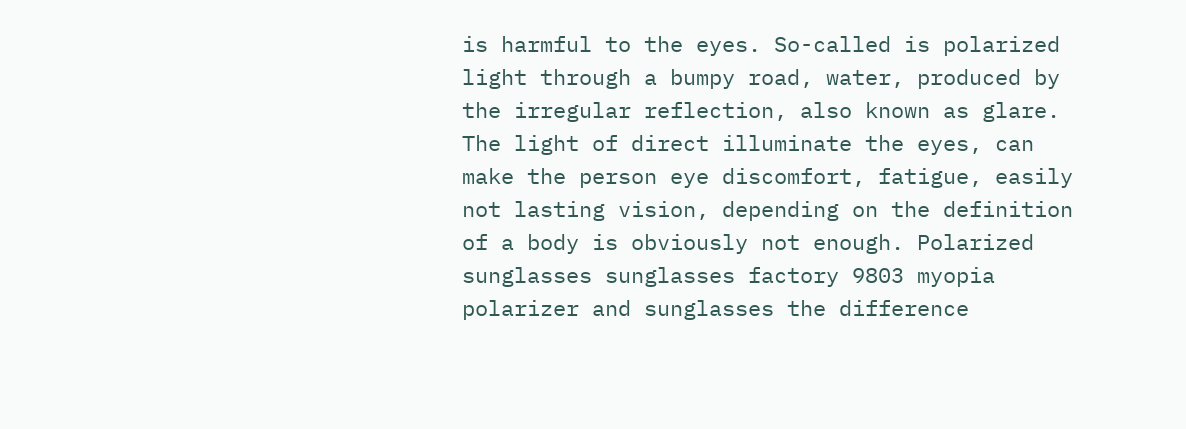is harmful to the eyes. So-called is polarized light through a bumpy road, water, produced by the irregular reflection, also known as glare. The light of direct illuminate the eyes, can make the person eye discomfort, fatigue, easily not lasting vision, depending on the definition of a body is obviously not enough. Polarized sunglasses sunglasses factory 9803 myopia polarizer and sunglasses the difference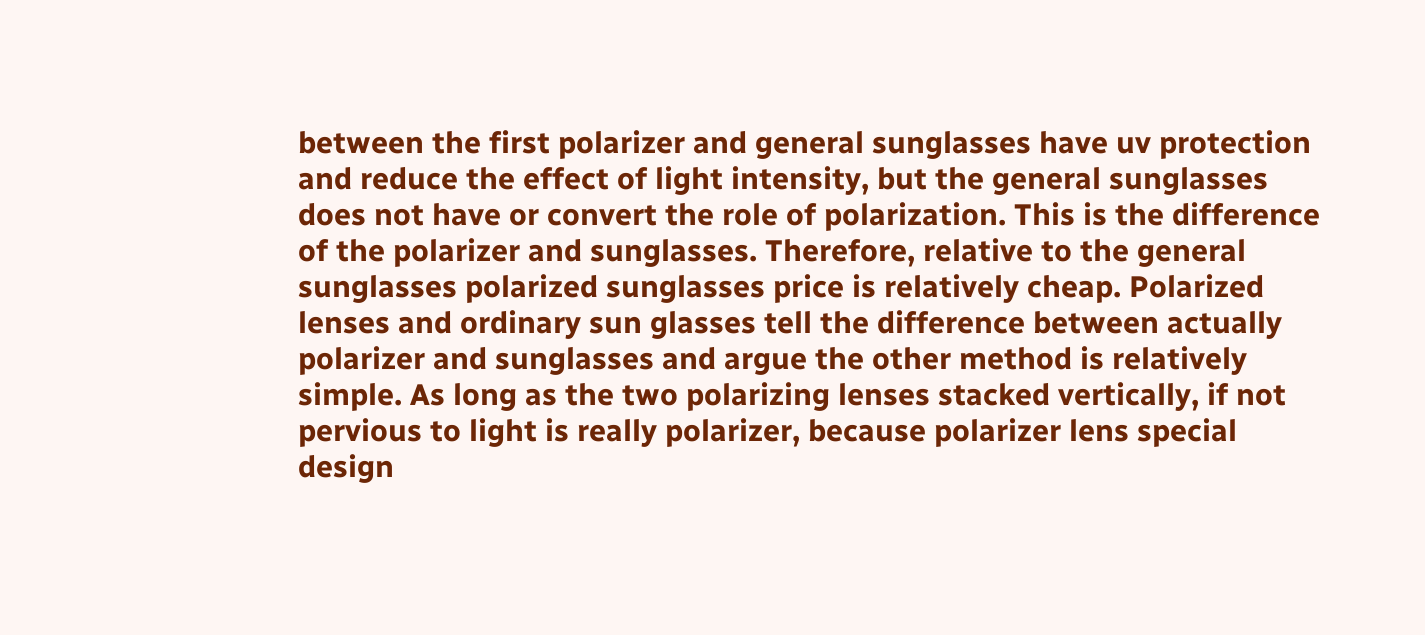between the first polarizer and general sunglasses have uv protection and reduce the effect of light intensity, but the general sunglasses does not have or convert the role of polarization. This is the difference of the polarizer and sunglasses. Therefore, relative to the general sunglasses polarized sunglasses price is relatively cheap. Polarized lenses and ordinary sun glasses tell the difference between actually polarizer and sunglasses and argue the other method is relatively simple. As long as the two polarizing lenses stacked vertically, if not pervious to light is really polarizer, because polarizer lens special design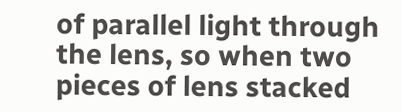of parallel light through the lens, so when two pieces of lens stacked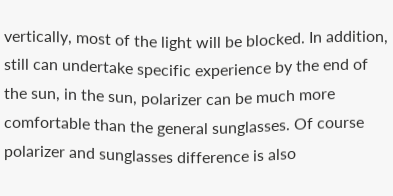vertically, most of the light will be blocked. In addition, still can undertake specific experience by the end of the sun, in the sun, polarizer can be much more comfortable than the general sunglasses. Of course polarizer and sunglasses difference is also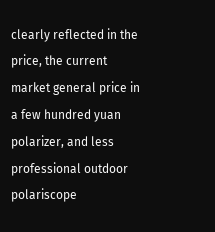clearly reflected in the price, the current market general price in a few hundred yuan polarizer, and less professional outdoor polariscope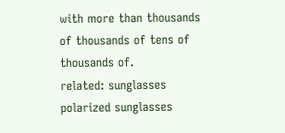with more than thousands of thousands of tens of thousands of.
related: sunglasses polarized sunglasses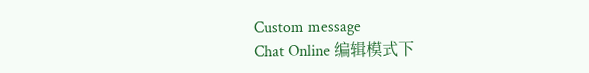Custom message
Chat Online 编辑模式下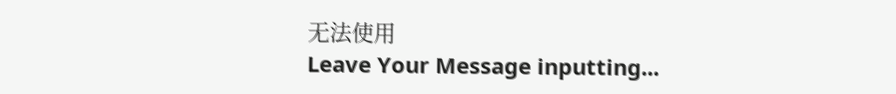无法使用
Leave Your Message inputting...